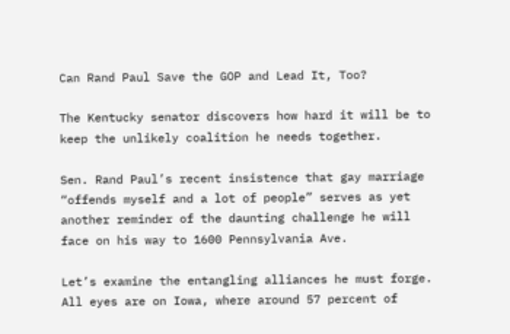Can Rand Paul Save the GOP and Lead It, Too?

The Kentucky senator discovers how hard it will be to keep the unlikely coalition he needs together.

Sen. Rand Paul’s recent insistence that gay marriage “offends myself and a lot of people” serves as yet another reminder of the daunting challenge he will face on his way to 1600 Pennsylvania Ave.

Let’s examine the entangling alliances he must forge. All eyes are on Iowa, where around 57 percent of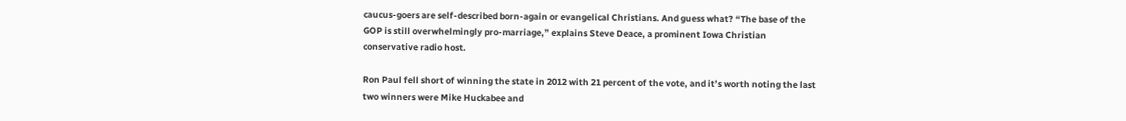caucus-goers are self-described born-again or evangelical Christians. And guess what? “The base of the GOP is still overwhelmingly pro-marriage,” explains Steve Deace, a prominent Iowa Christian conservative radio host.

Ron Paul fell short of winning the state in 2012 with 21 percent of the vote, and it’s worth noting the last two winners were Mike Huckabee and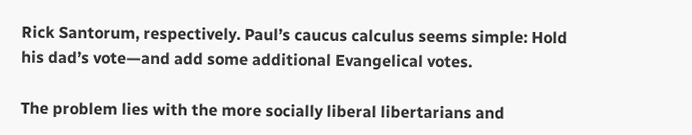Rick Santorum, respectively. Paul’s caucus calculus seems simple: Hold his dad’s vote—and add some additional Evangelical votes.

The problem lies with the more socially liberal libertarians and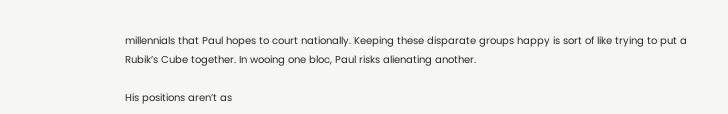millennials that Paul hopes to court nationally. Keeping these disparate groups happy is sort of like trying to put a Rubik’s Cube together. In wooing one bloc, Paul risks alienating another.

His positions aren’t as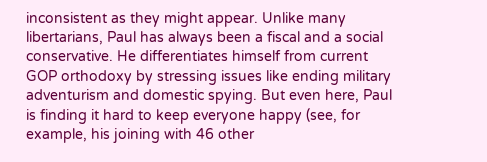inconsistent as they might appear. Unlike many libertarians, Paul has always been a fiscal and a social conservative. He differentiates himself from current GOP orthodoxy by stressing issues like ending military adventurism and domestic spying. But even here, Paul is finding it hard to keep everyone happy (see, for example, his joining with 46 other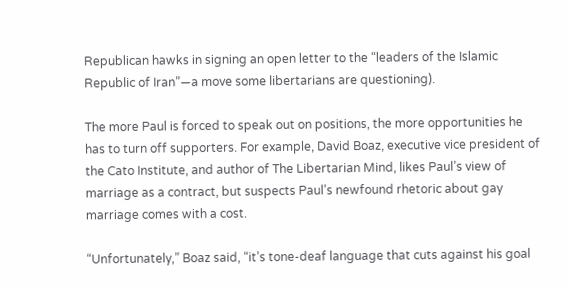Republican hawks in signing an open letter to the “leaders of the Islamic Republic of Iran”—a move some libertarians are questioning).

The more Paul is forced to speak out on positions, the more opportunities he has to turn off supporters. For example, David Boaz, executive vice president of the Cato Institute, and author of The Libertarian Mind, likes Paul’s view of marriage as a contract, but suspects Paul’s newfound rhetoric about gay marriage comes with a cost.

“Unfortunately,” Boaz said, “it’s tone-deaf language that cuts against his goal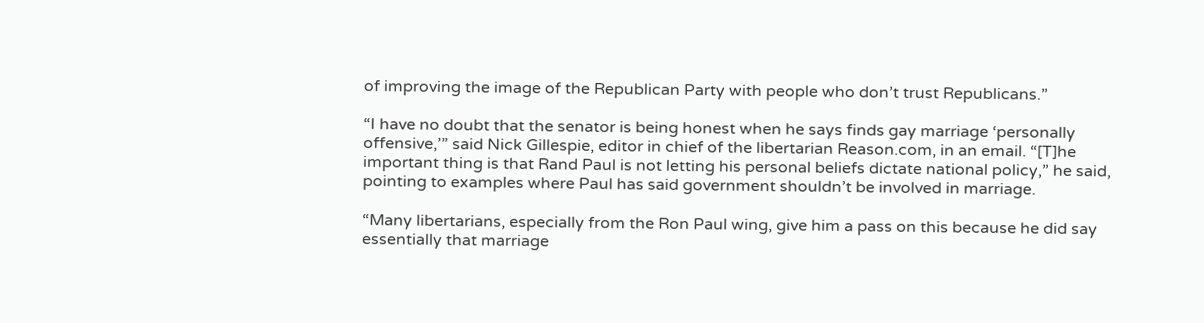of improving the image of the Republican Party with people who don’t trust Republicans.”

“I have no doubt that the senator is being honest when he says finds gay marriage ‘personally offensive,’” said Nick Gillespie, editor in chief of the libertarian Reason.com, in an email. “[T]he important thing is that Rand Paul is not letting his personal beliefs dictate national policy,” he said, pointing to examples where Paul has said government shouldn’t be involved in marriage.

“Many libertarians, especially from the Ron Paul wing, give him a pass on this because he did say essentially that marriage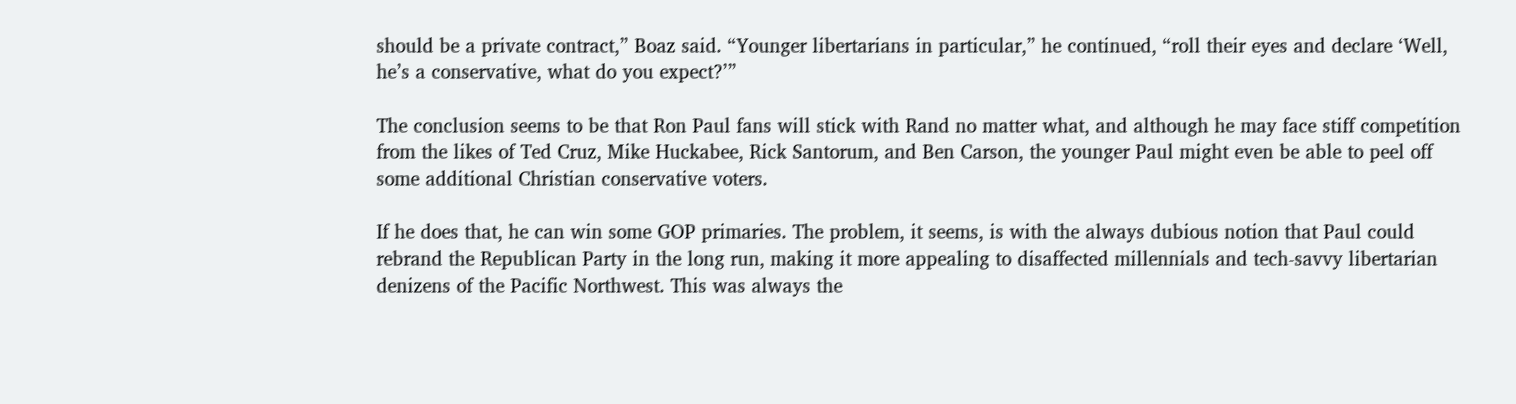should be a private contract,” Boaz said. “Younger libertarians in particular,” he continued, “roll their eyes and declare ‘Well, he’s a conservative, what do you expect?’”

The conclusion seems to be that Ron Paul fans will stick with Rand no matter what, and although he may face stiff competition from the likes of Ted Cruz, Mike Huckabee, Rick Santorum, and Ben Carson, the younger Paul might even be able to peel off some additional Christian conservative voters.

If he does that, he can win some GOP primaries. The problem, it seems, is with the always dubious notion that Paul could rebrand the Republican Party in the long run, making it more appealing to disaffected millennials and tech-savvy libertarian denizens of the Pacific Northwest. This was always the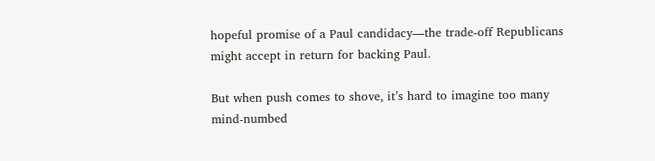hopeful promise of a Paul candidacy—the trade-off Republicans might accept in return for backing Paul.

But when push comes to shove, it’s hard to imagine too many mind-numbed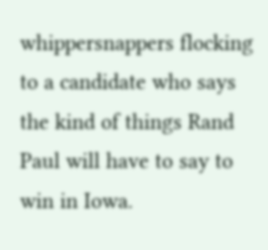whippersnappers flocking to a candidate who says the kind of things Rand Paul will have to say to win in Iowa.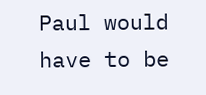Paul would have to be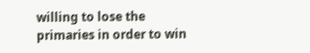willing to lose the primaries in order to win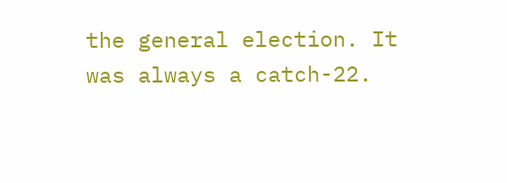the general election. It was always a catch-22.